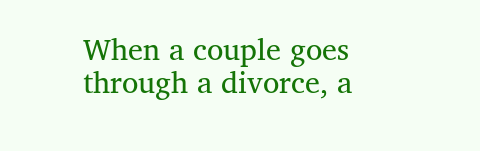When a couple goes through a divorce, a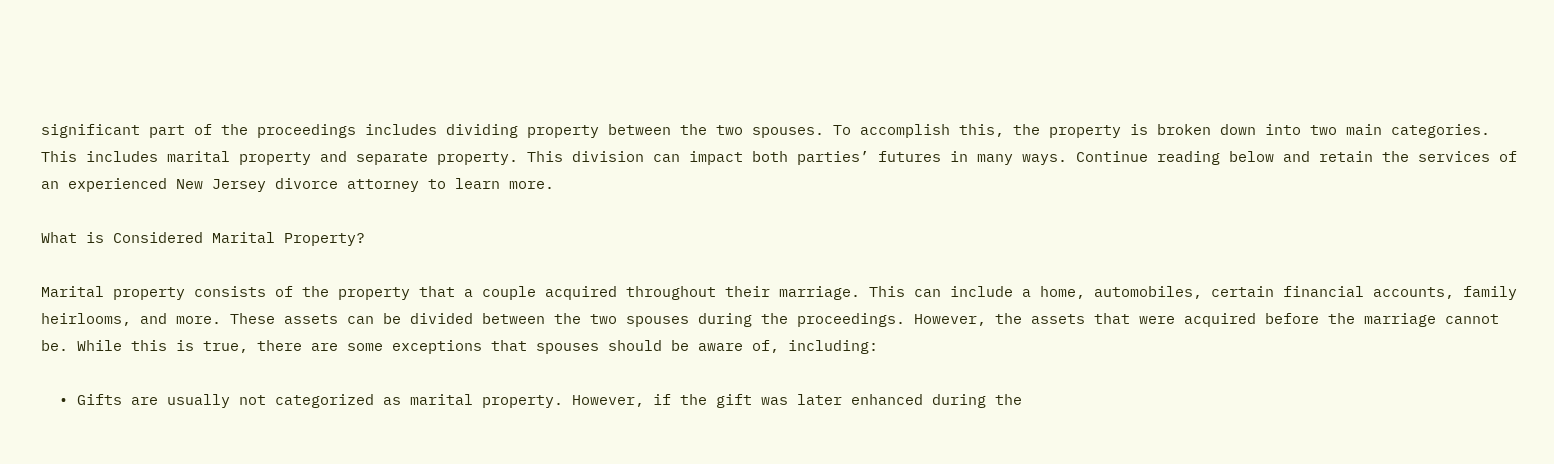significant part of the proceedings includes dividing property between the two spouses. To accomplish this, the property is broken down into two main categories. This includes marital property and separate property. This division can impact both parties’ futures in many ways. Continue reading below and retain the services of an experienced New Jersey divorce attorney to learn more.

What is Considered Marital Property?

Marital property consists of the property that a couple acquired throughout their marriage. This can include a home, automobiles, certain financial accounts, family heirlooms, and more. These assets can be divided between the two spouses during the proceedings. However, the assets that were acquired before the marriage cannot be. While this is true, there are some exceptions that spouses should be aware of, including:

  • Gifts are usually not categorized as marital property. However, if the gift was later enhanced during the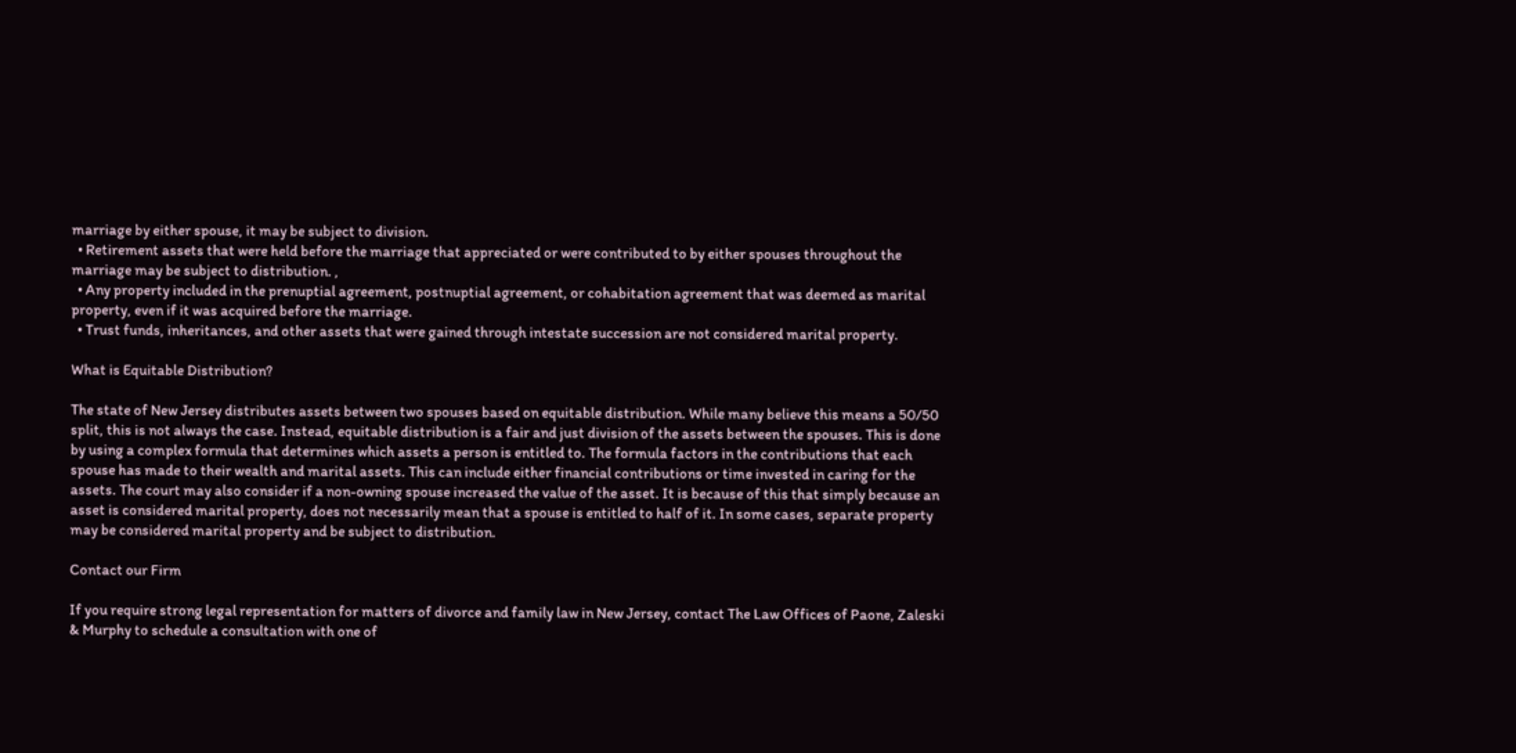marriage by either spouse, it may be subject to division.
  • Retirement assets that were held before the marriage that appreciated or were contributed to by either spouses throughout the marriage may be subject to distribution. ,
  • Any property included in the prenuptial agreement, postnuptial agreement, or cohabitation agreement that was deemed as marital property, even if it was acquired before the marriage.
  • Trust funds, inheritances, and other assets that were gained through intestate succession are not considered marital property.

What is Equitable Distribution?

The state of New Jersey distributes assets between two spouses based on equitable distribution. While many believe this means a 50/50 split, this is not always the case. Instead, equitable distribution is a fair and just division of the assets between the spouses. This is done by using a complex formula that determines which assets a person is entitled to. The formula factors in the contributions that each spouse has made to their wealth and marital assets. This can include either financial contributions or time invested in caring for the assets. The court may also consider if a non-owning spouse increased the value of the asset. It is because of this that simply because an asset is considered marital property, does not necessarily mean that a spouse is entitled to half of it. In some cases, separate property may be considered marital property and be subject to distribution.

Contact our Firm

If you require strong legal representation for matters of divorce and family law in New Jersey, contact The Law Offices of Paone, Zaleski & Murphy to schedule a consultation with one of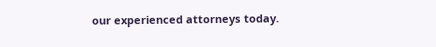our experienced attorneys today.